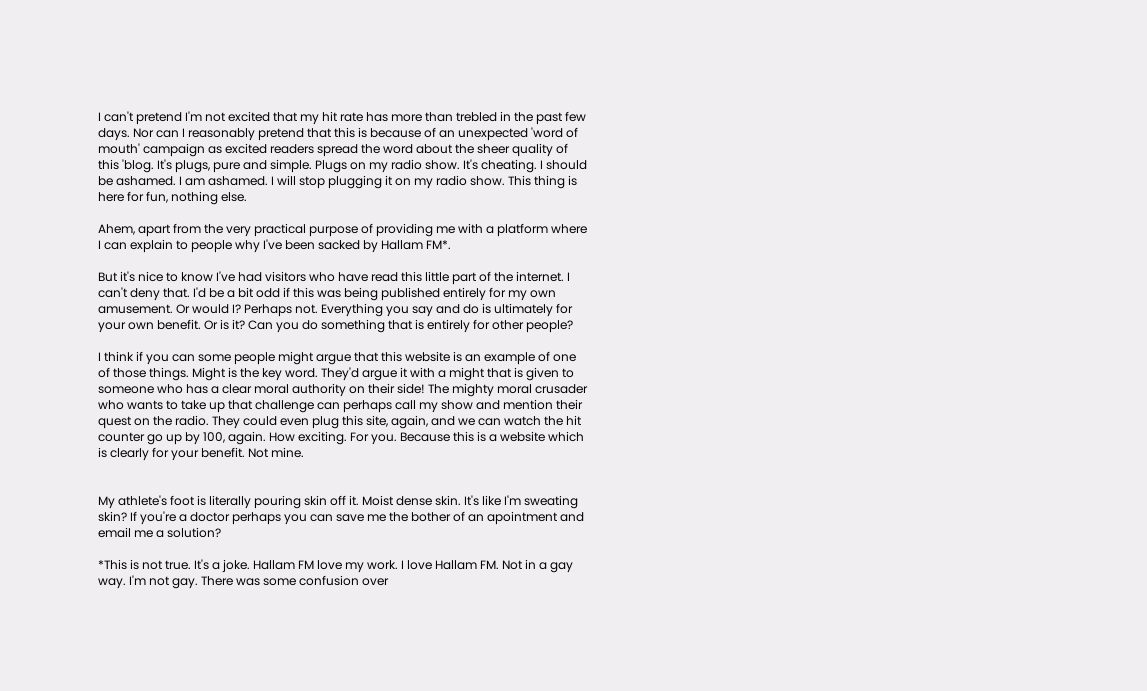I can't pretend I'm not excited that my hit rate has more than trebled in the past few days. Nor can I reasonably pretend that this is because of an unexpected 'word of mouth' campaign as excited readers spread the word about the sheer quality of this 'blog. It's plugs, pure and simple. Plugs on my radio show. It's cheating. I should be ashamed. I am ashamed. I will stop plugging it on my radio show. This thing is here for fun, nothing else.

Ahem, apart from the very practical purpose of providing me with a platform where I can explain to people why I've been sacked by Hallam FM*.

But it's nice to know I've had visitors who have read this little part of the internet. I can't deny that. I'd be a bit odd if this was being published entirely for my own amusement. Or would I? Perhaps not. Everything you say and do is ultimately for your own benefit. Or is it? Can you do something that is entirely for other people?

I think if you can some people might argue that this website is an example of one of those things. Might is the key word. They'd argue it with a might that is given to someone who has a clear moral authority on their side! The mighty moral crusader who wants to take up that challenge can perhaps call my show and mention their quest on the radio. They could even plug this site, again, and we can watch the hit counter go up by 100, again. How exciting. For you. Because this is a website which is clearly for your benefit. Not mine.


My athlete's foot is literally pouring skin off it. Moist dense skin. It's like I'm sweating skin? If you're a doctor perhaps you can save me the bother of an apointment and email me a solution?

*This is not true. It's a joke. Hallam FM love my work. I love Hallam FM. Not in a gay way. I'm not gay. There was some confusion over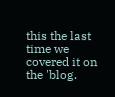this the last time we covered it on the 'blog.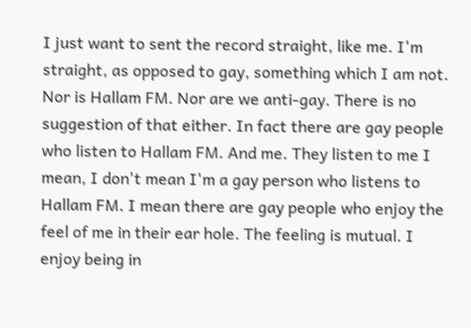I just want to sent the record straight, like me. I'm straight, as opposed to gay, something which I am not. Nor is Hallam FM. Nor are we anti-gay. There is no suggestion of that either. In fact there are gay people who listen to Hallam FM. And me. They listen to me I mean, I don't mean I'm a gay person who listens to Hallam FM. I mean there are gay people who enjoy the feel of me in their ear hole. The feeling is mutual. I enjoy being in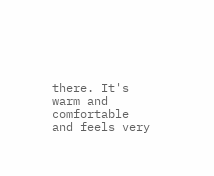there. It's warm and comfortable and feels very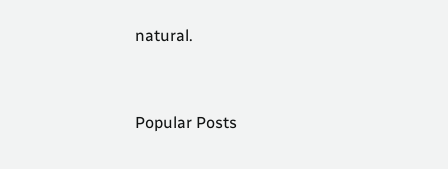natural.


Popular Posts